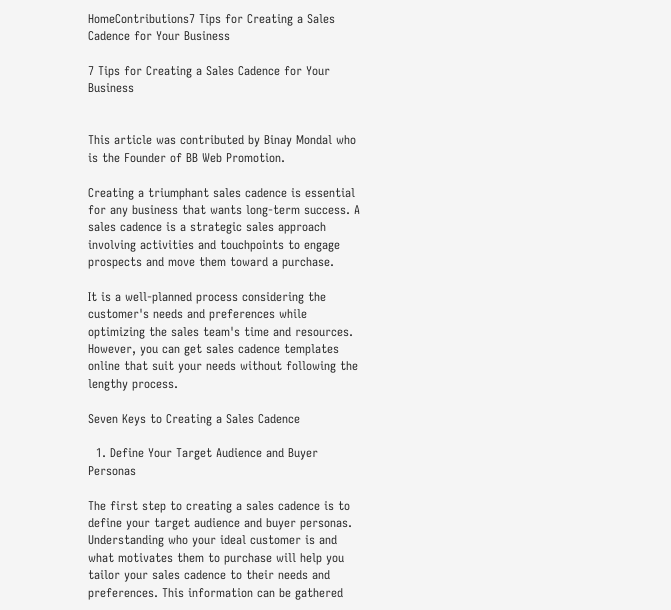HomeContributions7 Tips for Creating a Sales Cadence for Your Business

7 Tips for Creating a Sales Cadence for Your Business


This article was contributed by Binay Mondal who is the Founder of BB Web Promotion.

Creating a triumphant sales cadence is essential for any business that wants long-term success. A sales cadence is a strategic sales approach involving activities and touchpoints to engage prospects and move them toward a purchase.

It is a well-planned process considering the customer's needs and preferences while optimizing the sales team's time and resources. However, you can get sales cadence templates online that suit your needs without following the lengthy process.

Seven Keys to Creating a Sales Cadence

  1. Define Your Target Audience and Buyer Personas

The first step to creating a sales cadence is to define your target audience and buyer personas. Understanding who your ideal customer is and what motivates them to purchase will help you tailor your sales cadence to their needs and preferences. This information can be gathered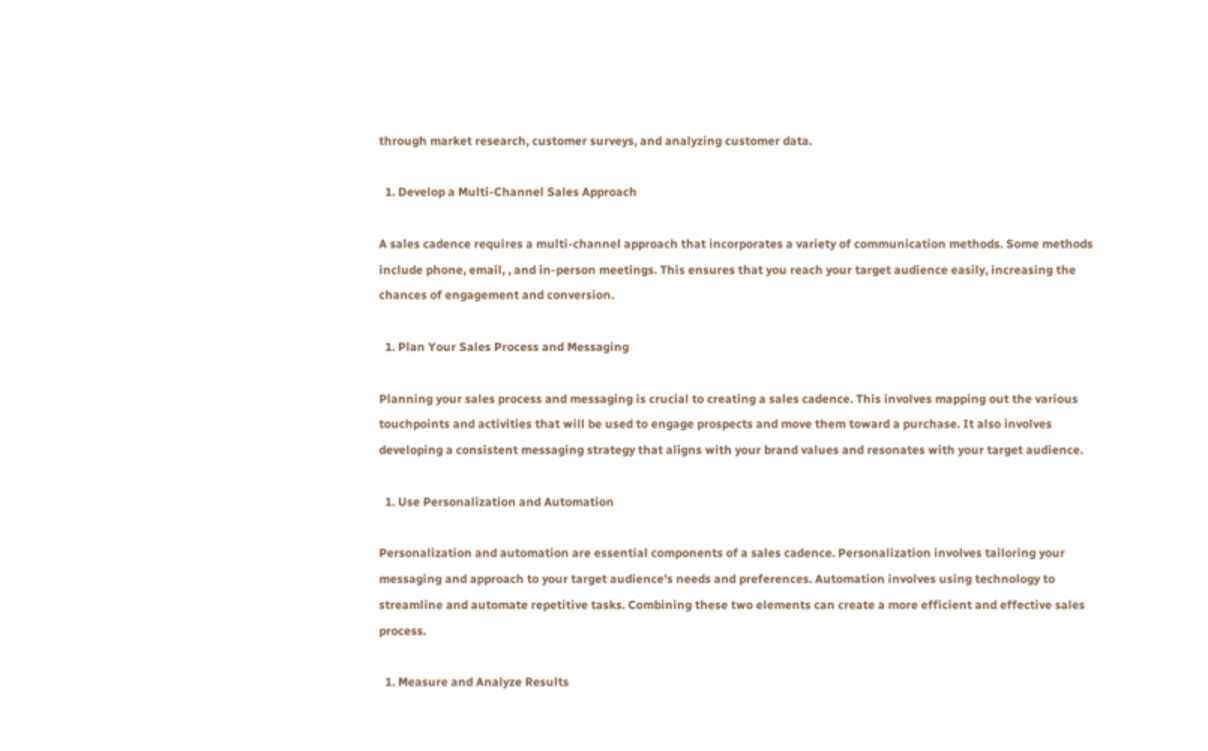through market research, customer surveys, and analyzing customer data.

  1. Develop a Multi-Channel Sales Approach

A sales cadence requires a multi-channel approach that incorporates a variety of communication methods. Some methods include phone, email, , and in-person meetings. This ensures that you reach your target audience easily, increasing the chances of engagement and conversion.

  1. Plan Your Sales Process and Messaging

Planning your sales process and messaging is crucial to creating a sales cadence. This involves mapping out the various touchpoints and activities that will be used to engage prospects and move them toward a purchase. It also involves developing a consistent messaging strategy that aligns with your brand values and resonates with your target audience.

  1. Use Personalization and Automation

Personalization and automation are essential components of a sales cadence. Personalization involves tailoring your messaging and approach to your target audience's needs and preferences. Automation involves using technology to streamline and automate repetitive tasks. Combining these two elements can create a more efficient and effective sales process.

  1. Measure and Analyze Results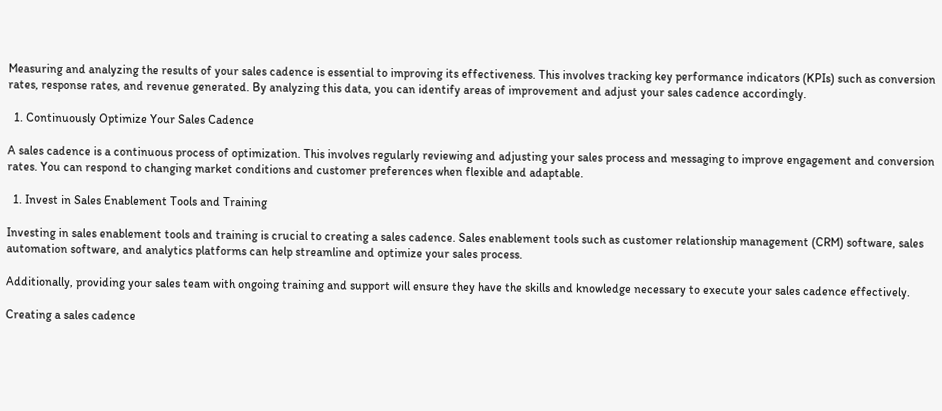Measuring and analyzing the results of your sales cadence is essential to improving its effectiveness. This involves tracking key performance indicators (KPIs) such as conversion rates, response rates, and revenue generated. By analyzing this data, you can identify areas of improvement and adjust your sales cadence accordingly.

  1. Continuously Optimize Your Sales Cadence

A sales cadence is a continuous process of optimization. This involves regularly reviewing and adjusting your sales process and messaging to improve engagement and conversion rates. You can respond to changing market conditions and customer preferences when flexible and adaptable.

  1. Invest in Sales Enablement Tools and Training

Investing in sales enablement tools and training is crucial to creating a sales cadence. Sales enablement tools such as customer relationship management (CRM) software, sales automation software, and analytics platforms can help streamline and optimize your sales process.

Additionally, providing your sales team with ongoing training and support will ensure they have the skills and knowledge necessary to execute your sales cadence effectively.

Creating a sales cadence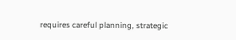requires careful planning, strategic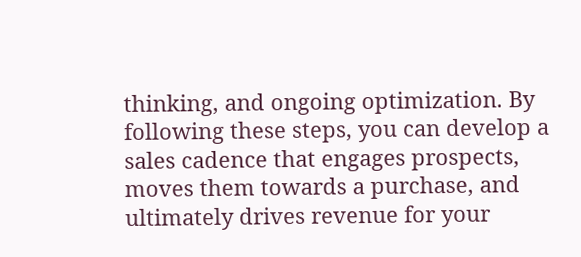thinking, and ongoing optimization. By following these steps, you can develop a sales cadence that engages prospects, moves them towards a purchase, and ultimately drives revenue for your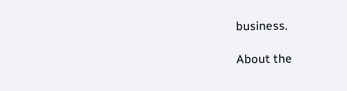business.

About the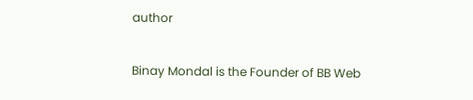author

Binay Mondal is the Founder of BB Web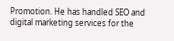Promotion. He has handled SEO and digital marketing services for the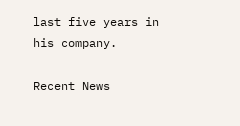last five years in his company.

Recent News